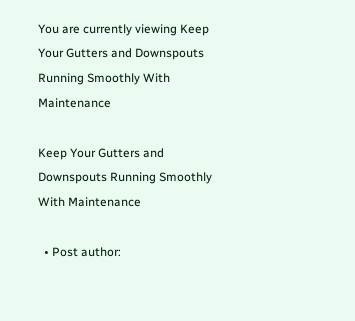You are currently viewing Keep Your Gutters and Downspouts Running Smoothly With Maintenance

Keep Your Gutters and Downspouts Running Smoothly With Maintenance

  • Post author: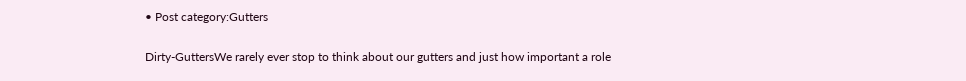• Post category:Gutters

Dirty-GuttersWe rarely ever stop to think about our gutters and just how important a role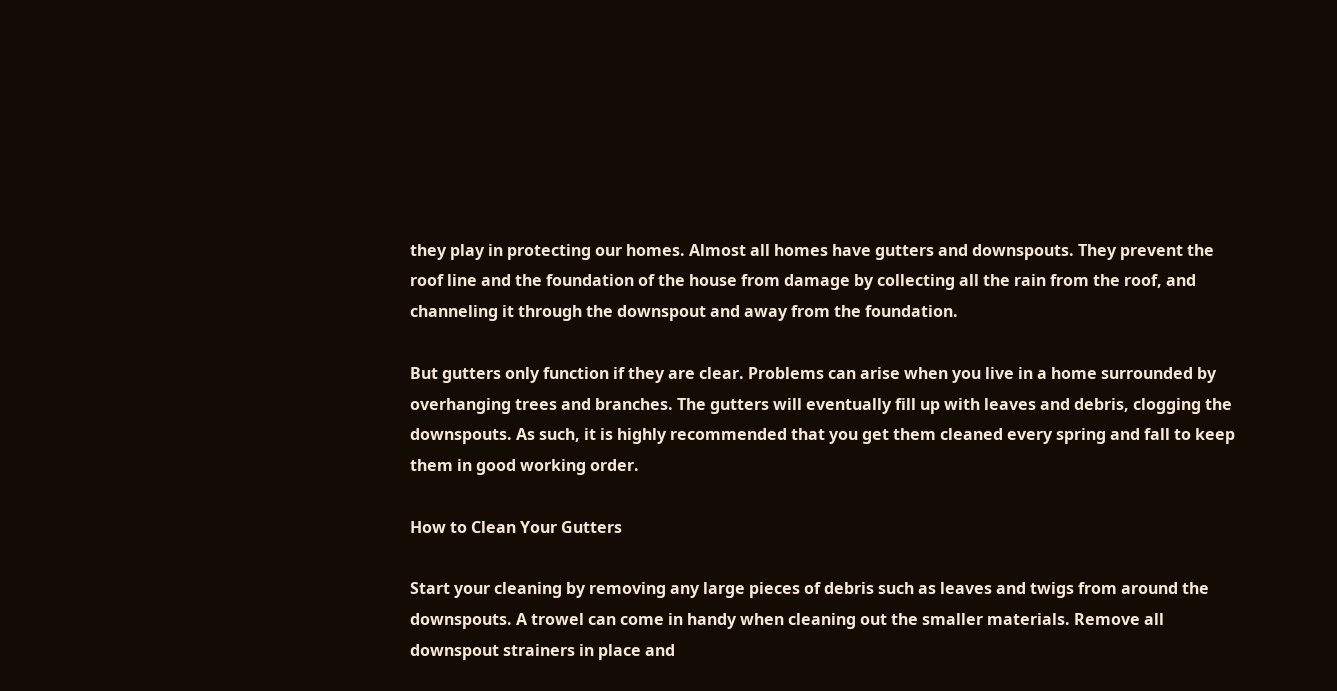they play in protecting our homes. Almost all homes have gutters and downspouts. They prevent the roof line and the foundation of the house from damage by collecting all the rain from the roof, and channeling it through the downspout and away from the foundation.

But gutters only function if they are clear. Problems can arise when you live in a home surrounded by overhanging trees and branches. The gutters will eventually fill up with leaves and debris, clogging the downspouts. As such, it is highly recommended that you get them cleaned every spring and fall to keep them in good working order.

How to Clean Your Gutters

Start your cleaning by removing any large pieces of debris such as leaves and twigs from around the downspouts. A trowel can come in handy when cleaning out the smaller materials. Remove all downspout strainers in place and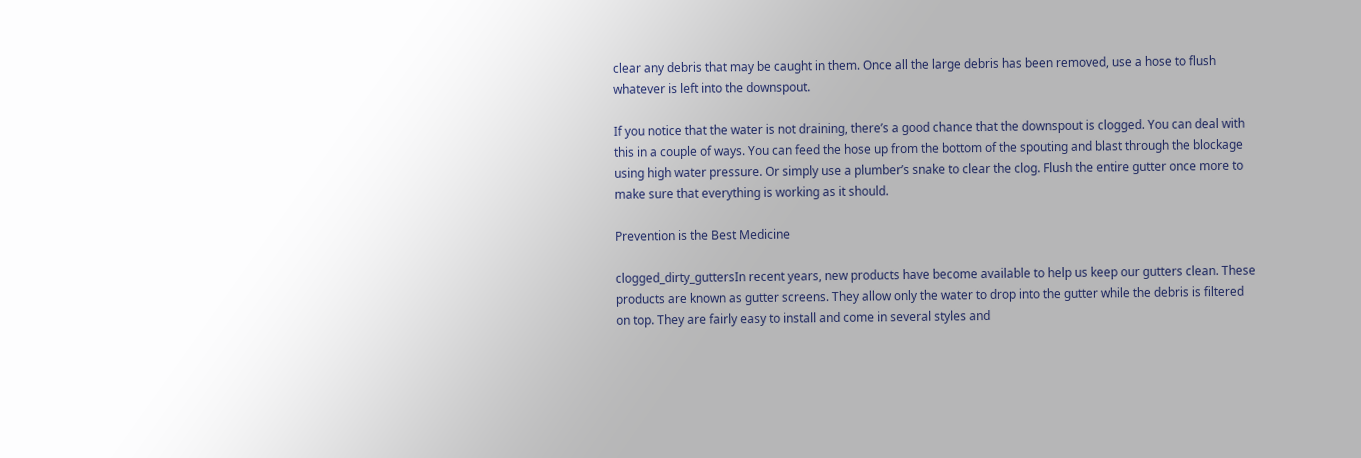clear any debris that may be caught in them. Once all the large debris has been removed, use a hose to flush whatever is left into the downspout.

If you notice that the water is not draining, there’s a good chance that the downspout is clogged. You can deal with this in a couple of ways. You can feed the hose up from the bottom of the spouting and blast through the blockage using high water pressure. Or simply use a plumber’s snake to clear the clog. Flush the entire gutter once more to make sure that everything is working as it should.

Prevention is the Best Medicine

clogged_dirty_guttersIn recent years, new products have become available to help us keep our gutters clean. These products are known as gutter screens. They allow only the water to drop into the gutter while the debris is filtered on top. They are fairly easy to install and come in several styles and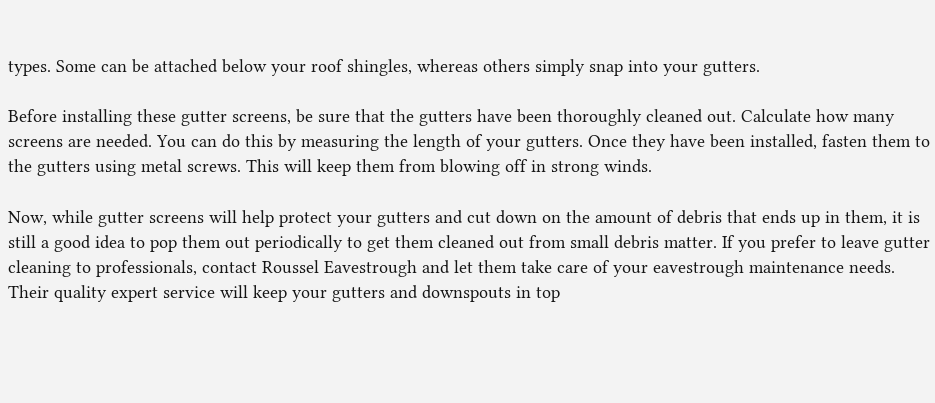types. Some can be attached below your roof shingles, whereas others simply snap into your gutters.

Before installing these gutter screens, be sure that the gutters have been thoroughly cleaned out. Calculate how many screens are needed. You can do this by measuring the length of your gutters. Once they have been installed, fasten them to the gutters using metal screws. This will keep them from blowing off in strong winds.

Now, while gutter screens will help protect your gutters and cut down on the amount of debris that ends up in them, it is still a good idea to pop them out periodically to get them cleaned out from small debris matter. If you prefer to leave gutter cleaning to professionals, contact Roussel Eavestrough and let them take care of your eavestrough maintenance needs. Their quality expert service will keep your gutters and downspouts in top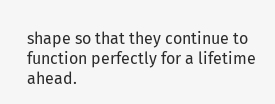shape so that they continue to function perfectly for a lifetime ahead.